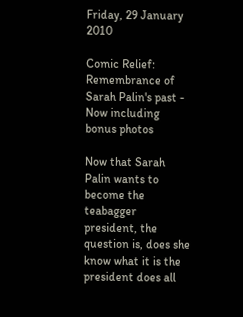Friday, 29 January 2010

Comic Relief: Remembrance of Sarah Palin's past - Now including bonus photos

Now that Sarah Palin wants to become the teabagger president, the question is, does she know what it is the president does all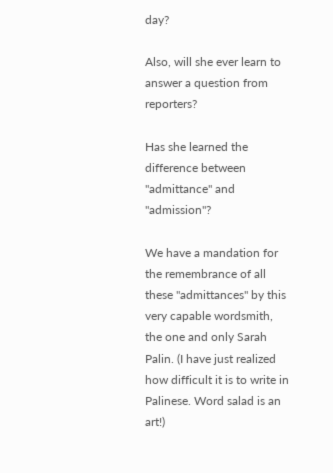day?

Also, will she ever learn to answer a question from reporters?

Has she learned the difference between "admittance" and "admission"?

We have a mandation for the remembrance of all these "admittances" by this very capable wordsmith, the one and only Sarah Palin. (I have just realized how difficult it is to write in Palinese. Word salad is an art!)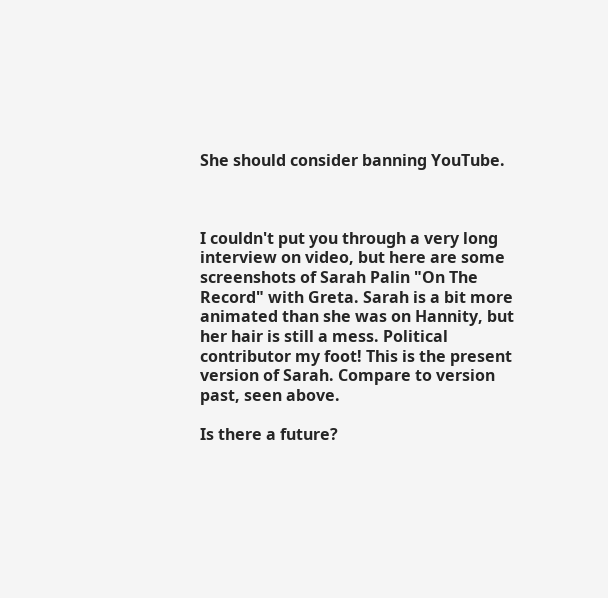She should consider banning YouTube.



I couldn't put you through a very long interview on video, but here are some screenshots of Sarah Palin "On The Record" with Greta. Sarah is a bit more animated than she was on Hannity, but her hair is still a mess. Political contributor my foot! This is the present version of Sarah. Compare to version past, seen above.

Is there a future?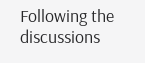Following the discussions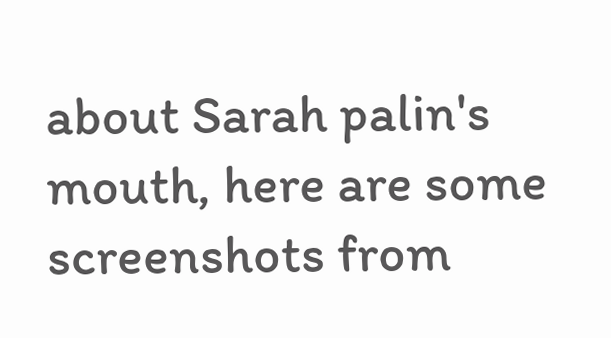about Sarah palin's mouth, here are some screenshots from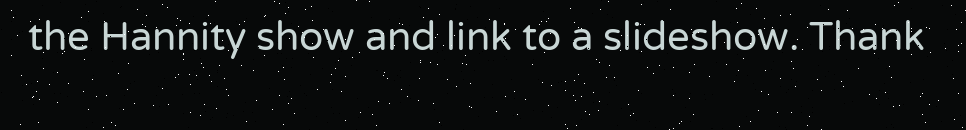the Hannity show and link to a slideshow. Thank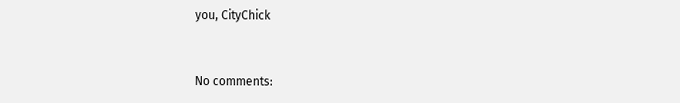you, CityChick


No comments: